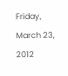Friday, March 23, 2012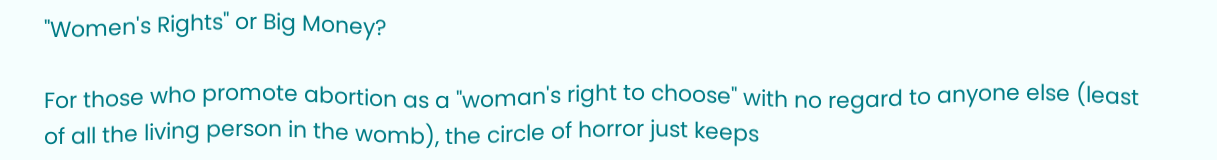"Women's Rights" or Big Money?

For those who promote abortion as a "woman's right to choose" with no regard to anyone else (least of all the living person in the womb), the circle of horror just keeps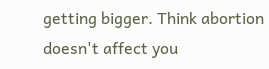getting bigger. Think abortion doesn't affect you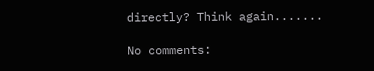directly? Think again.......

No comments: